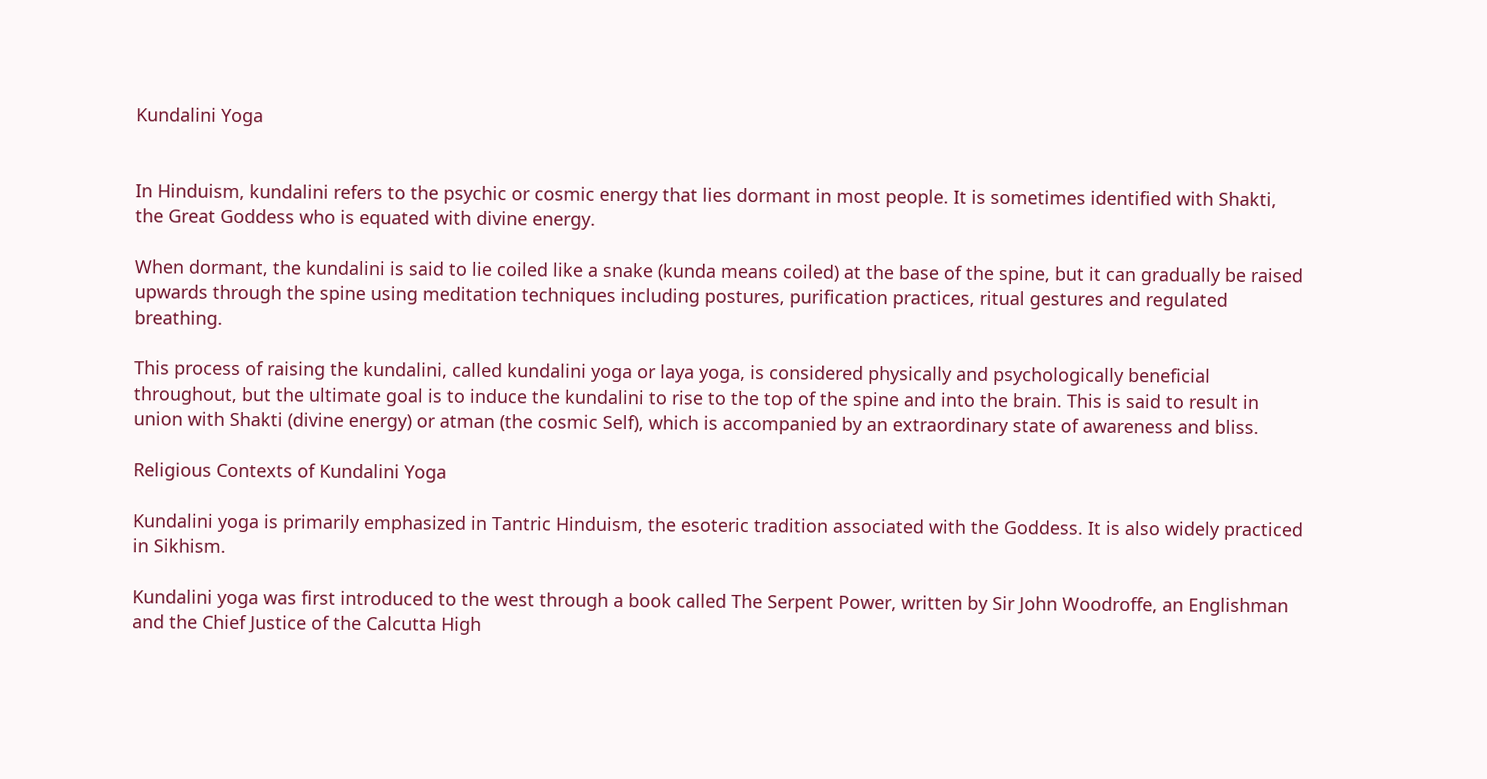Kundalini Yoga


In Hinduism, kundalini refers to the psychic or cosmic energy that lies dormant in most people. It is sometimes identified with Shakti, the Great Goddess who is equated with divine energy.

When dormant, the kundalini is said to lie coiled like a snake (kunda means coiled) at the base of the spine, but it can gradually be raised upwards through the spine using meditation techniques including postures, purification practices, ritual gestures and regulated breathing.

This process of raising the kundalini, called kundalini yoga or laya yoga, is considered physically and psychologically beneficial throughout, but the ultimate goal is to induce the kundalini to rise to the top of the spine and into the brain. This is said to result in union with Shakti (divine energy) or atman (the cosmic Self), which is accompanied by an extraordinary state of awareness and bliss.

Religious Contexts of Kundalini Yoga

Kundalini yoga is primarily emphasized in Tantric Hinduism, the esoteric tradition associated with the Goddess. It is also widely practiced in Sikhism.

Kundalini yoga was first introduced to the west through a book called The Serpent Power, written by Sir John Woodroffe, an Englishman and the Chief Justice of the Calcutta High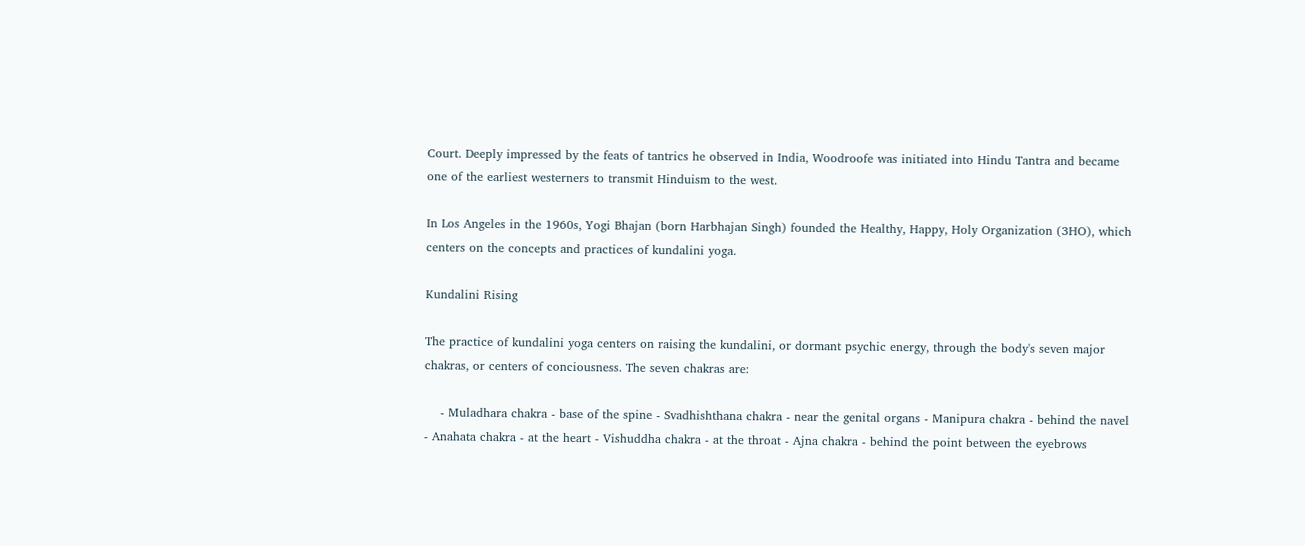Court. Deeply impressed by the feats of tantrics he observed in India, Woodroofe was initiated into Hindu Tantra and became one of the earliest westerners to transmit Hinduism to the west.

In Los Angeles in the 1960s, Yogi Bhajan (born Harbhajan Singh) founded the Healthy, Happy, Holy Organization (3HO), which centers on the concepts and practices of kundalini yoga.

Kundalini Rising

The practice of kundalini yoga centers on raising the kundalini, or dormant psychic energy, through the body's seven major chakras, or centers of conciousness. The seven chakras are:

    - Muladhara chakra - base of the spine - Svadhishthana chakra - near the genital organs - Manipura chakra - behind the navel - Anahata chakra - at the heart - Vishuddha chakra - at the throat - Ajna chakra - behind the point between the eyebrows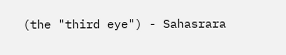(the "third eye") - Sahasrara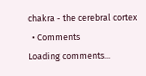chakra - the cerebral cortex
  • Comments
Loading comments...